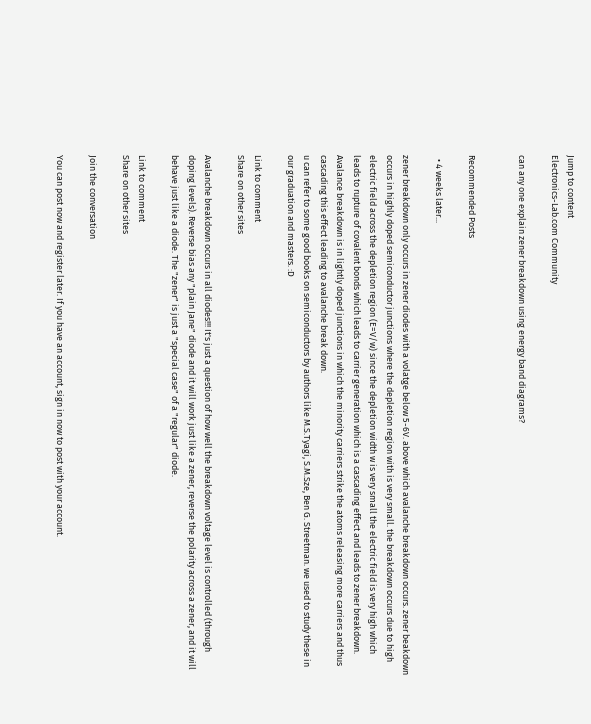Jump to content
Electronics-Lab.com Community

can any one explain zener breakdown using energy band diagrams?


Recommended Posts

  • 4 weeks later...

zener breakdown only occurs in zener diodes with a volatge below 5-6V. above which avalanche breakdown occurs. zener beakdown occurs in highly doped semiconductor junctions where the depletion region with is very small. the breakdown occurs due to high electric field across the depletion region (E=V/w) since the depletion width w is very small the electric field is very high which leads to rupture of covalent bonds which leads to carrier generation which is a cascading effect and leads to zener breakdown. Avalance breakdown is in lightly doped junctions in which the minority carriers strike the atoms releasing more carriers and thus cascading this effect leading to avalanche break down.
u can refer to some good books on semiconductors by authors like M.S.Tyagi, S.M.Sze, Ben G. Streetman. we used to study these in our graduation and masters. :D

Link to comment
Share on other sites

Avalanche breakdown occurs in all diodes!!! It's just a question of how well the breakdown voltage level is controlled (through doping levels). Reverse bias any "plain Jane" diode and it will work just like a zener, reverse the polarity across a zener, and it will behave just like a diode. The "zener" is just a "special case" of a "regular" diode.

Link to comment
Share on other sites

Join the conversation

You can post now and register later. If you have an account, sign in now to post with your account.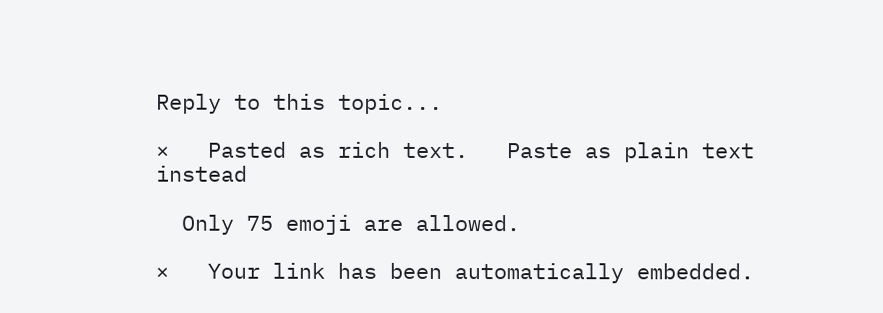Reply to this topic...

×   Pasted as rich text.   Paste as plain text instead

  Only 75 emoji are allowed.

×   Your link has been automatically embedded.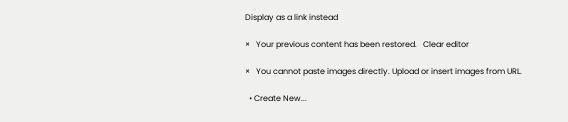Display as a link instead

×   Your previous content has been restored.   Clear editor

×   You cannot paste images directly. Upload or insert images from URL.

  • Create New...